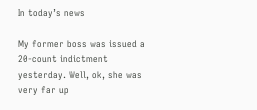In today’s news

My former boss was issued a 20-count indictment yesterday. Well, ok, she was very far up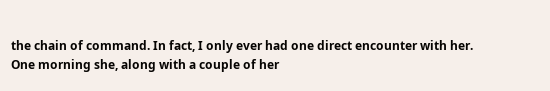the chain of command. In fact, I only ever had one direct encounter with her. One morning she, along with a couple of her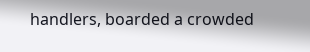handlers, boarded a crowded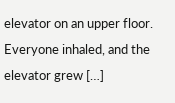elevator on an upper floor. Everyone inhaled, and the elevator grew […]